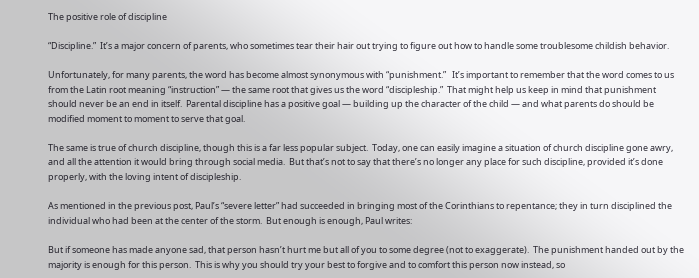The positive role of discipline

“Discipline.”  It’s a major concern of parents, who sometimes tear their hair out trying to figure out how to handle some troublesome childish behavior.

Unfortunately, for many parents, the word has become almost synonymous with “punishment.”   It’s important to remember that the word comes to us from the Latin root meaning “instruction” — the same root that gives us the word “discipleship.”  That might help us keep in mind that punishment should never be an end in itself.  Parental discipline has a positive goal — building up the character of the child — and what parents do should be modified moment to moment to serve that goal.

The same is true of church discipline, though this is a far less popular subject.  Today, one can easily imagine a situation of church discipline gone awry, and all the attention it would bring through social media.  But that’s not to say that there’s no longer any place for such discipline, provided it’s done properly, with the loving intent of discipleship.

As mentioned in the previous post, Paul’s “severe letter” had succeeded in bringing most of the Corinthians to repentance; they in turn disciplined the individual who had been at the center of the storm.  But enough is enough, Paul writes:

But if someone has made anyone sad, that person hasn’t hurt me but all of you to some degree (not to exaggerate).  The punishment handed out by the majority is enough for this person.  This is why you should try your best to forgive and to comfort this person now instead, so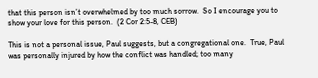that this person isn’t overwhelmed by too much sorrow.  So I encourage you to show your love for this person.  (2 Cor 2:5-8, CEB)

This is not a personal issue, Paul suggests, but a congregational one.  True, Paul was personally injured by how the conflict was handled; too many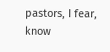pastors, I fear, know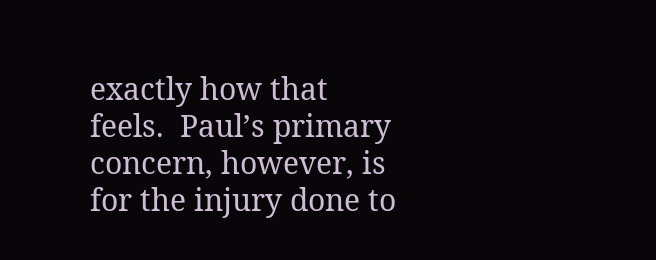exactly how that feels.  Paul’s primary concern, however, is for the injury done to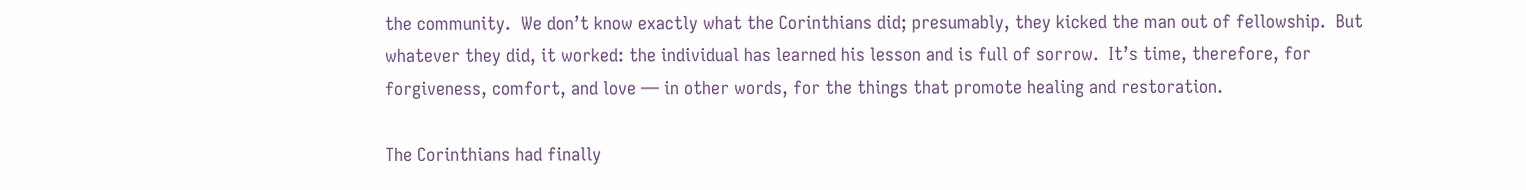the community.  We don’t know exactly what the Corinthians did; presumably, they kicked the man out of fellowship.  But whatever they did, it worked: the individual has learned his lesson and is full of sorrow.  It’s time, therefore, for forgiveness, comfort, and love — in other words, for the things that promote healing and restoration.

The Corinthians had finally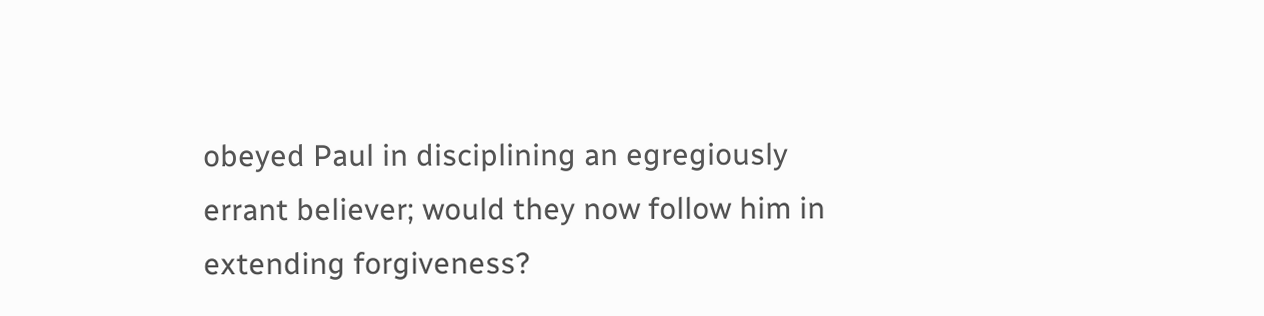obeyed Paul in disciplining an egregiously errant believer; would they now follow him in extending forgiveness?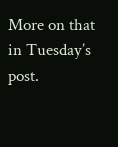More on that in Tuesday’s post.